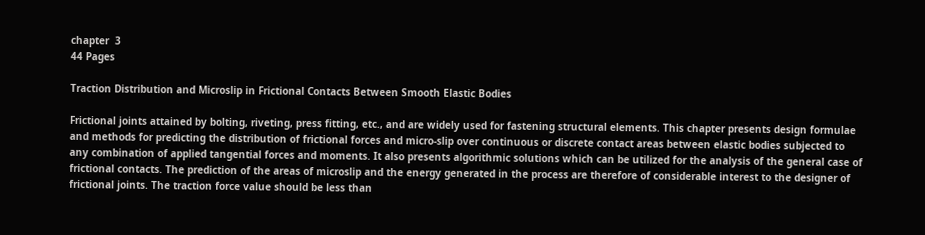chapter  3
44 Pages

Traction Distribution and Microslip in Frictional Contacts Between Smooth Elastic Bodies

Frictional joints attained by bolting, riveting, press fitting, etc., and are widely used for fastening structural elements. This chapter presents design formulae and methods for predicting the distribution of frictional forces and micro-slip over continuous or discrete contact areas between elastic bodies subjected to any combination of applied tangential forces and moments. It also presents algorithmic solutions which can be utilized for the analysis of the general case of frictional contacts. The prediction of the areas of microslip and the energy generated in the process are therefore of considerable interest to the designer of frictional joints. The traction force value should be less than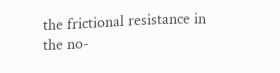the frictional resistance in the no-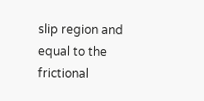slip region and equal to the frictional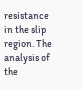resistance in the slip region. The analysis of the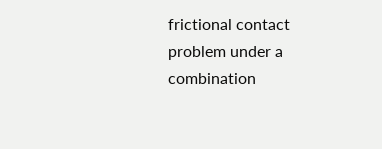frictional contact problem under a combination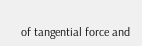of tangential force and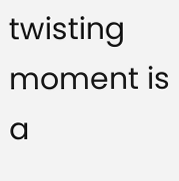twisting moment is a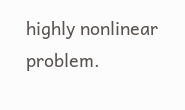highly nonlinear problem.